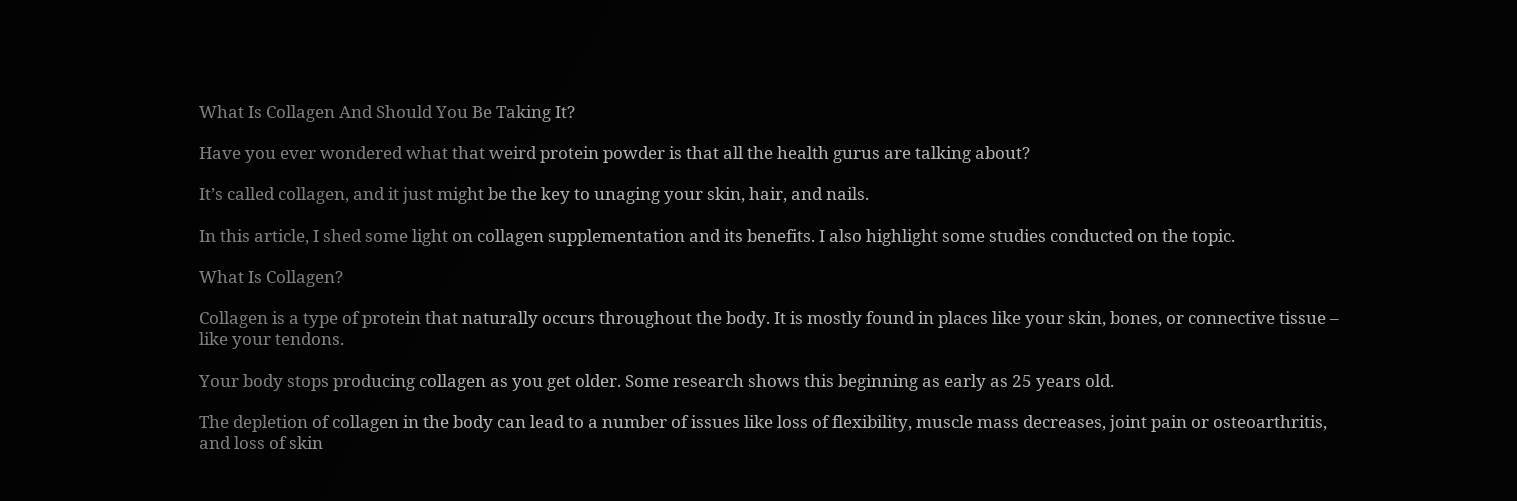What Is Collagen And Should You Be Taking It?

Have you ever wondered what that weird protein powder is that all the health gurus are talking about?

It’s called collagen, and it just might be the key to unaging your skin, hair, and nails.

In this article, I shed some light on collagen supplementation and its benefits. I also highlight some studies conducted on the topic.

What Is Collagen?

Collagen is a type of protein that naturally occurs throughout the body. It is mostly found in places like your skin, bones, or connective tissue – like your tendons.

Your body stops producing collagen as you get older. Some research shows this beginning as early as 25 years old.

The depletion of collagen in the body can lead to a number of issues like loss of flexibility, muscle mass decreases, joint pain or osteoarthritis, and loss of skin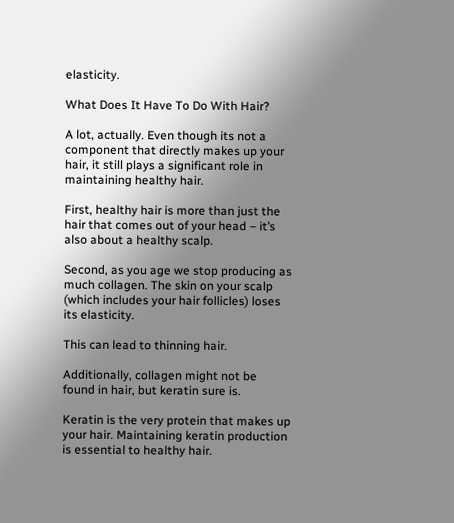elasticity.

What Does It Have To Do With Hair?

A lot, actually. Even though its not a component that directly makes up your hair, it still plays a significant role in maintaining healthy hair.

First, healthy hair is more than just the hair that comes out of your head – it’s also about a healthy scalp.

Second, as you age we stop producing as much collagen. The skin on your scalp (which includes your hair follicles) loses its elasticity.

This can lead to thinning hair.

Additionally, collagen might not be found in hair, but keratin sure is.

Keratin is the very protein that makes up your hair. Maintaining keratin production is essential to healthy hair.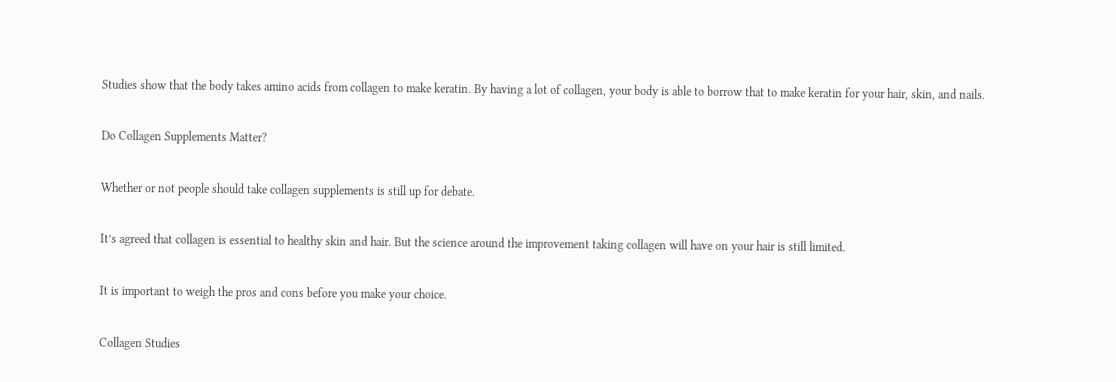Studies show that the body takes amino acids from collagen to make keratin. By having a lot of collagen, your body is able to borrow that to make keratin for your hair, skin, and nails.

Do Collagen Supplements Matter?

Whether or not people should take collagen supplements is still up for debate.

It’s agreed that collagen is essential to healthy skin and hair. But the science around the improvement taking collagen will have on your hair is still limited.

It is important to weigh the pros and cons before you make your choice.

Collagen Studies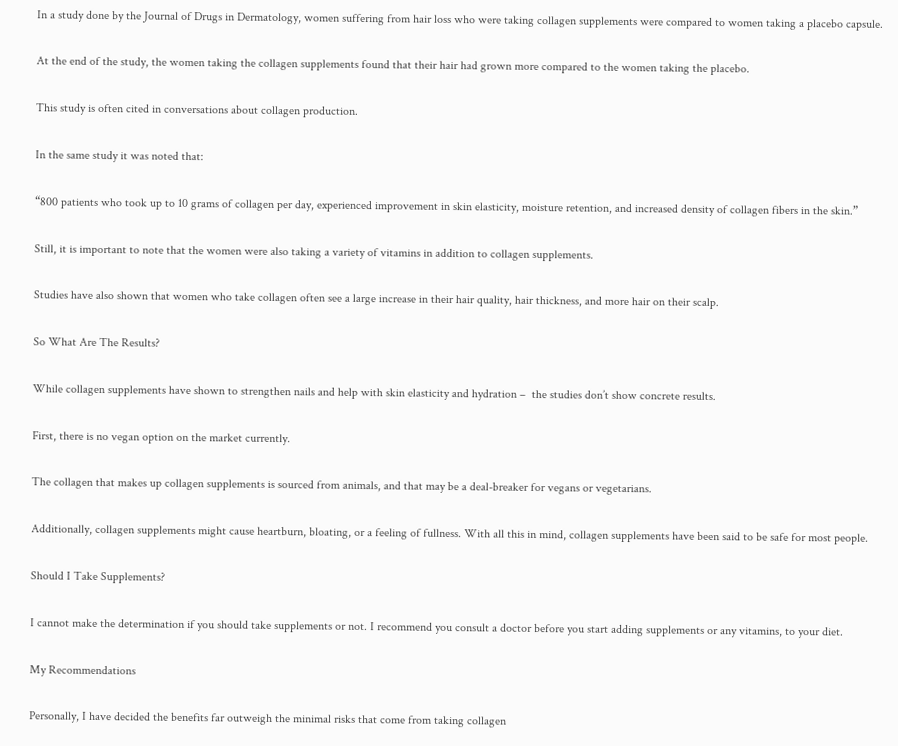In a study done by the Journal of Drugs in Dermatology, women suffering from hair loss who were taking collagen supplements were compared to women taking a placebo capsule.

At the end of the study, the women taking the collagen supplements found that their hair had grown more compared to the women taking the placebo.

This study is often cited in conversations about collagen production.

In the same study it was noted that:

“800 patients who took up to 10 grams of collagen per day, experienced improvement in skin elasticity, moisture retention, and increased density of collagen fibers in the skin.”

Still, it is important to note that the women were also taking a variety of vitamins in addition to collagen supplements.

Studies have also shown that women who take collagen often see a large increase in their hair quality, hair thickness, and more hair on their scalp.

So What Are The Results?

While collagen supplements have shown to strengthen nails and help with skin elasticity and hydration –  the studies don’t show concrete results.

First, there is no vegan option on the market currently.

The collagen that makes up collagen supplements is sourced from animals, and that may be a deal-breaker for vegans or vegetarians.

Additionally, collagen supplements might cause heartburn, bloating, or a feeling of fullness. With all this in mind, collagen supplements have been said to be safe for most people.

Should I Take Supplements?

I cannot make the determination if you should take supplements or not. I recommend you consult a doctor before you start adding supplements or any vitamins, to your diet.

My Recommendations

Personally, I have decided the benefits far outweigh the minimal risks that come from taking collagen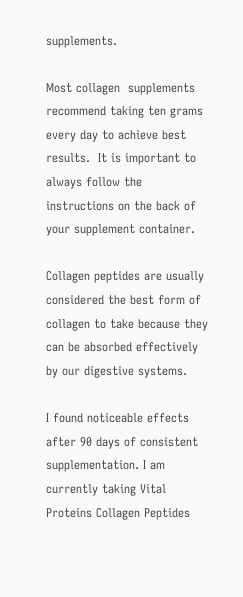supplements.

Most collagen  supplements recommend taking ten grams every day to achieve best results.  It is important to always follow the instructions on the back of your supplement container.

Collagen peptides are usually considered the best form of collagen to take because they can be absorbed effectively by our digestive systems.

I found noticeable effects after 90 days of consistent supplementation. I am currently taking Vital Proteins Collagen Peptides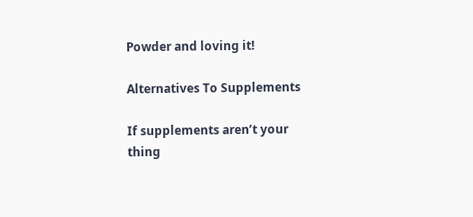Powder and loving it!

Alternatives To Supplements

If supplements aren’t your thing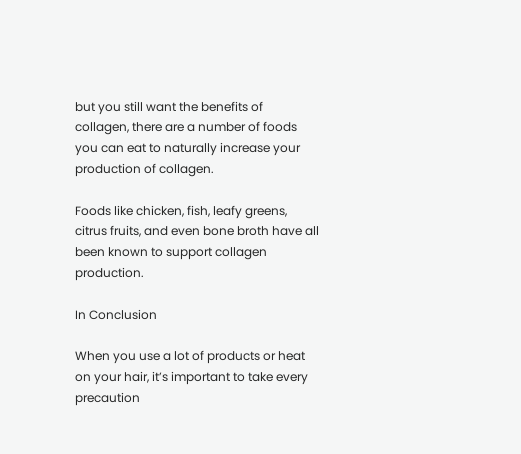but you still want the benefits of collagen, there are a number of foods you can eat to naturally increase your production of collagen.

Foods like chicken, fish, leafy greens, citrus fruits, and even bone broth have all been known to support collagen production.

In Conclusion

When you use a lot of products or heat on your hair, it’s important to take every precaution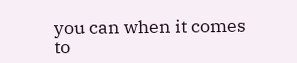you can when it comes to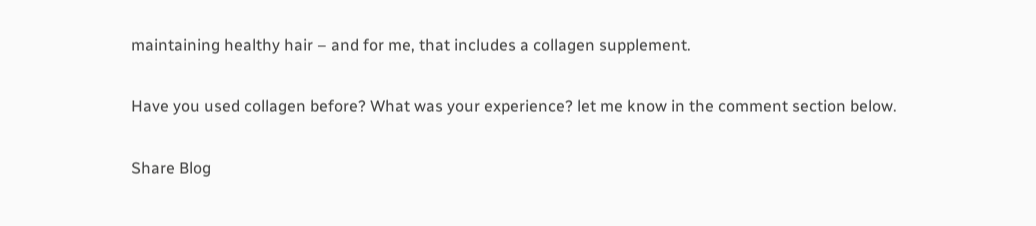maintaining healthy hair – and for me, that includes a collagen supplement.

Have you used collagen before? What was your experience? let me know in the comment section below.

Share Blog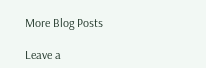More Blog Posts

Leave a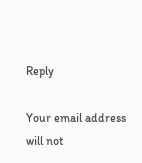Reply

Your email address will not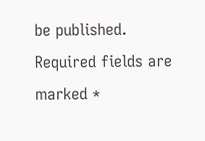be published. Required fields are marked *